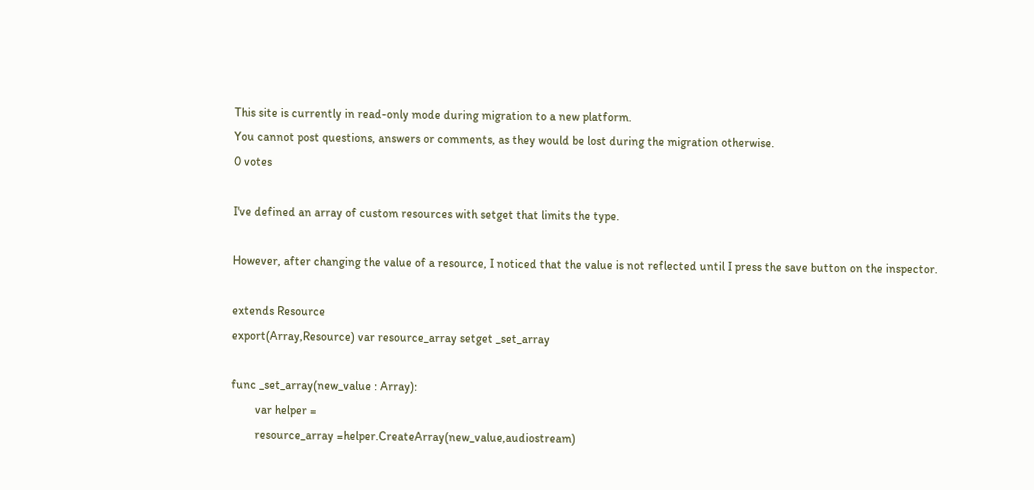This site is currently in read-only mode during migration to a new platform.
You cannot post questions, answers or comments, as they would be lost during the migration otherwise.
0 votes

I've defined an array of custom resources with setget that limits the type.

However, after changing the value of a resource, I noticed that the value is not reflected until I press the save button on the inspector.

extends Resource
export(Array,Resource) var resource_array setget _set_array

func _set_array(new_value : Array):
        var helper =
        resource_array =helper.CreateArray(new_value,audiostream)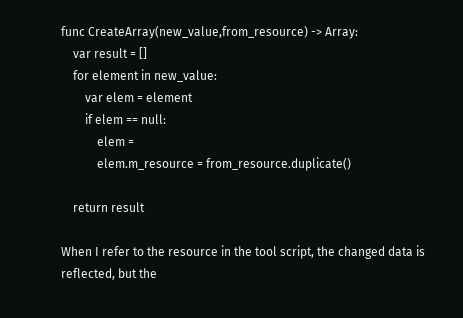func CreateArray(new_value,from_resource) -> Array:
    var result = []
    for element in new_value:
        var elem = element
        if elem == null:
            elem =
            elem.m_resource = from_resource.duplicate()

    return result

When I refer to the resource in the tool script, the changed data is reflected, but the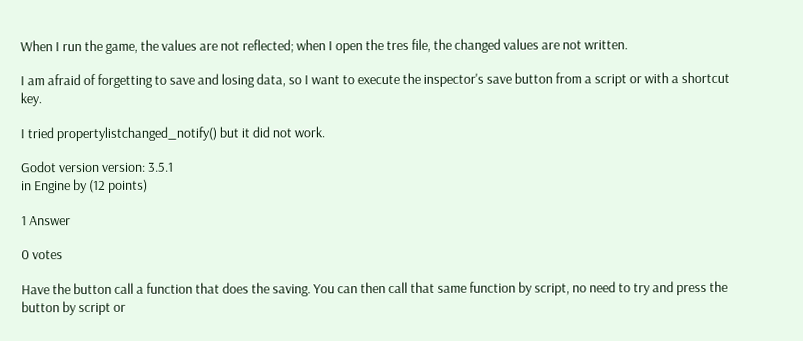When I run the game, the values are not reflected; when I open the tres file, the changed values are not written.

I am afraid of forgetting to save and losing data, so I want to execute the inspector's save button from a script or with a shortcut key.

I tried propertylistchanged_notify() but it did not work.

Godot version version: 3.5.1
in Engine by (12 points)

1 Answer

0 votes

Have the button call a function that does the saving. You can then call that same function by script, no need to try and press the button by script or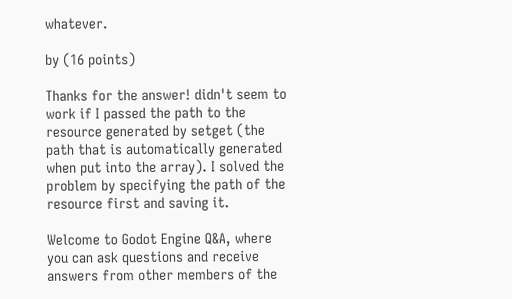whatever.

by (16 points)

Thanks for the answer! didn't seem to work if I passed the path to the resource generated by setget (the path that is automatically generated when put into the array). I solved the problem by specifying the path of the resource first and saving it.

Welcome to Godot Engine Q&A, where you can ask questions and receive answers from other members of the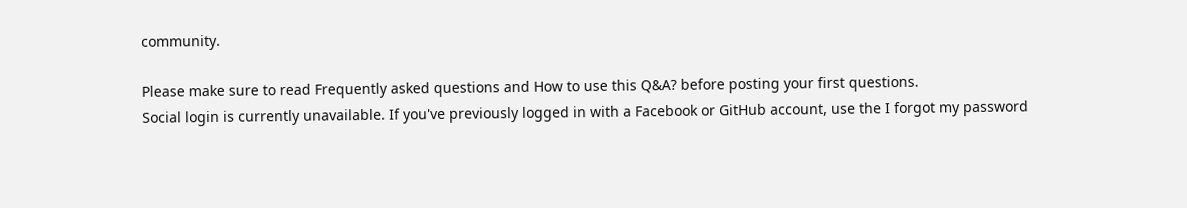community.

Please make sure to read Frequently asked questions and How to use this Q&A? before posting your first questions.
Social login is currently unavailable. If you've previously logged in with a Facebook or GitHub account, use the I forgot my password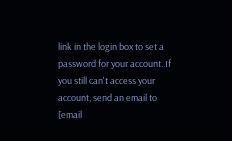link in the login box to set a password for your account. If you still can't access your account, send an email to [email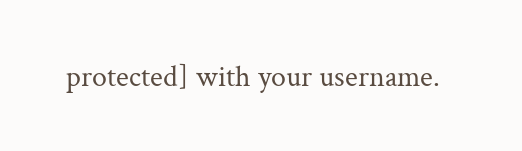protected] with your username.